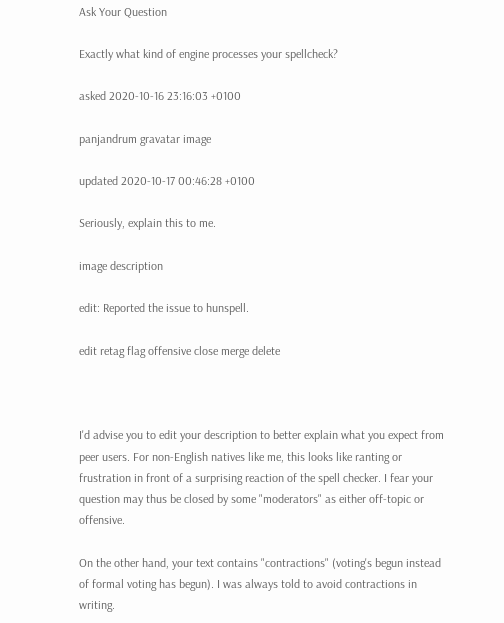Ask Your Question

Exactly what kind of engine processes your spellcheck?

asked 2020-10-16 23:16:03 +0100

panjandrum gravatar image

updated 2020-10-17 00:46:28 +0100

Seriously, explain this to me.

image description

edit: Reported the issue to hunspell.

edit retag flag offensive close merge delete



I'd advise you to edit your description to better explain what you expect from peer users. For non-English natives like me, this looks like ranting or frustration in front of a surprising reaction of the spell checker. I fear your question may thus be closed by some "moderators" as either off-topic or offensive.

On the other hand, your text contains "contractions" (voting's begun instead of formal voting has begun). I was always told to avoid contractions in writing.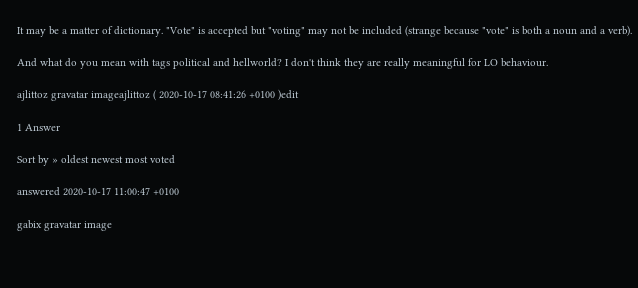It may be a matter of dictionary. "Vote" is accepted but "voting" may not be included (strange because "vote" is both a noun and a verb).

And what do you mean with tags political and hellworld? I don't think they are really meaningful for LO behaviour.

ajlittoz gravatar imageajlittoz ( 2020-10-17 08:41:26 +0100 )edit

1 Answer

Sort by » oldest newest most voted

answered 2020-10-17 11:00:47 +0100

gabix gravatar image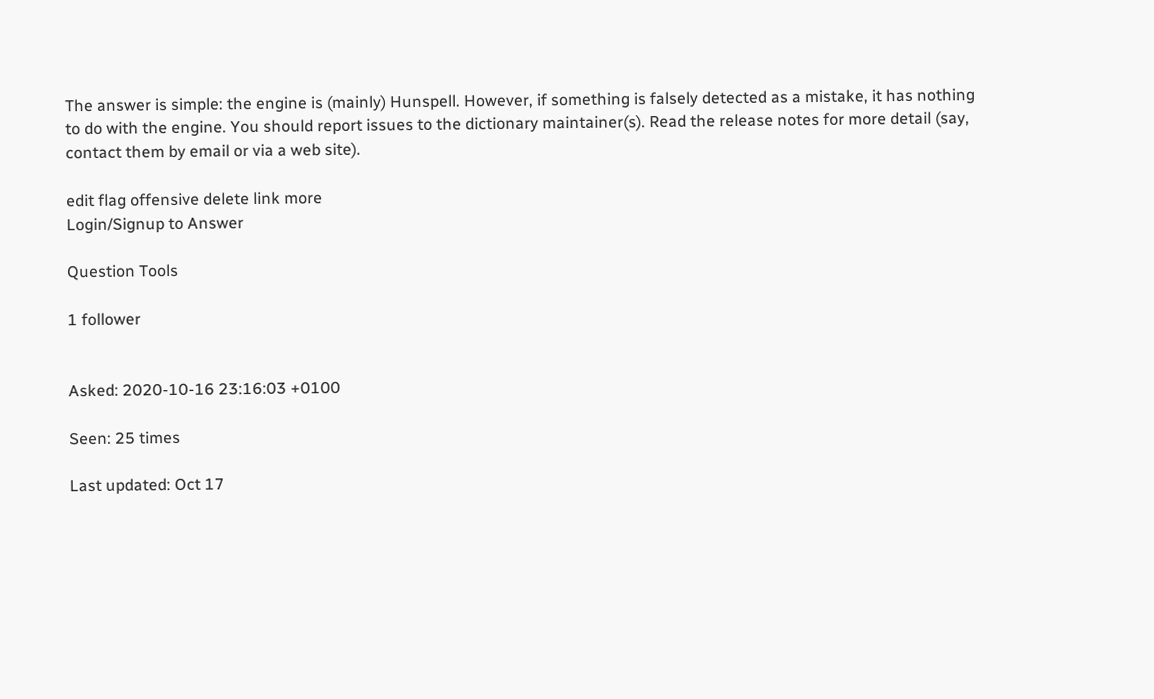The answer is simple: the engine is (mainly) Hunspell. However, if something is falsely detected as a mistake, it has nothing to do with the engine. You should report issues to the dictionary maintainer(s). Read the release notes for more detail (say, contact them by email or via a web site).

edit flag offensive delete link more
Login/Signup to Answer

Question Tools

1 follower


Asked: 2020-10-16 23:16:03 +0100

Seen: 25 times

Last updated: Oct 17